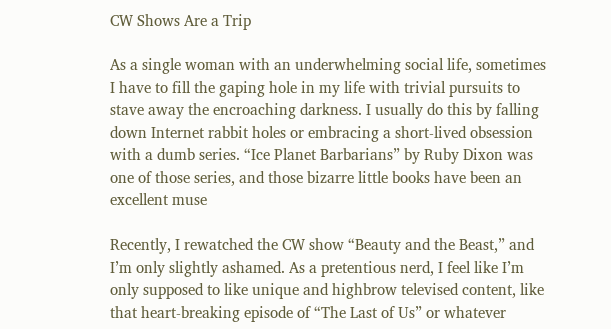CW Shows Are a Trip

As a single woman with an underwhelming social life, sometimes I have to fill the gaping hole in my life with trivial pursuits to stave away the encroaching darkness. I usually do this by falling down Internet rabbit holes or embracing a short-lived obsession with a dumb series. “Ice Planet Barbarians” by Ruby Dixon was one of those series, and those bizarre little books have been an excellent muse

Recently, I rewatched the CW show “Beauty and the Beast,” and I’m only slightly ashamed. As a pretentious nerd, I feel like I’m only supposed to like unique and highbrow televised content, like that heart-breaking episode of “The Last of Us” or whatever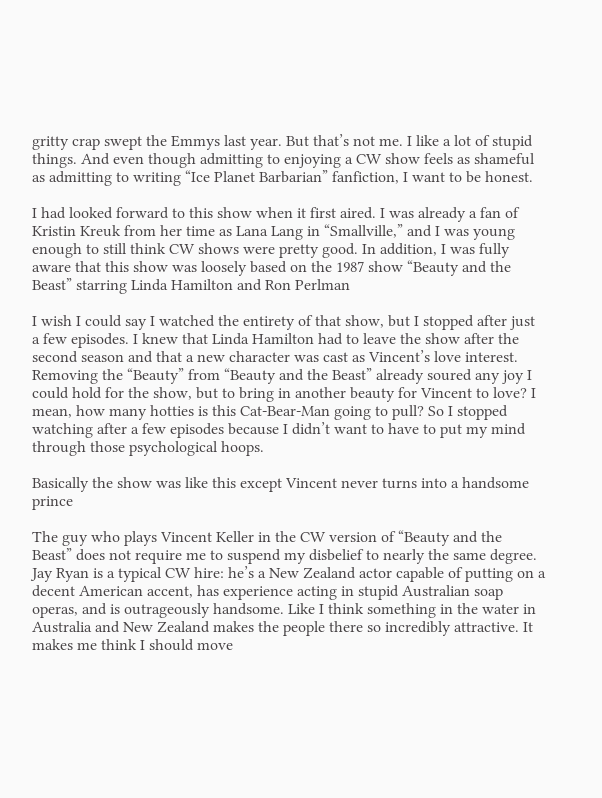gritty crap swept the Emmys last year. But that’s not me. I like a lot of stupid things. And even though admitting to enjoying a CW show feels as shameful as admitting to writing “Ice Planet Barbarian” fanfiction, I want to be honest.

I had looked forward to this show when it first aired. I was already a fan of Kristin Kreuk from her time as Lana Lang in “Smallville,” and I was young enough to still think CW shows were pretty good. In addition, I was fully aware that this show was loosely based on the 1987 show “Beauty and the Beast” starring Linda Hamilton and Ron Perlman

I wish I could say I watched the entirety of that show, but I stopped after just a few episodes. I knew that Linda Hamilton had to leave the show after the second season and that a new character was cast as Vincent’s love interest. Removing the “Beauty” from “Beauty and the Beast” already soured any joy I could hold for the show, but to bring in another beauty for Vincent to love? I mean, how many hotties is this Cat-Bear-Man going to pull? So I stopped watching after a few episodes because I didn’t want to have to put my mind through those psychological hoops.

Basically the show was like this except Vincent never turns into a handsome prince

The guy who plays Vincent Keller in the CW version of “Beauty and the Beast” does not require me to suspend my disbelief to nearly the same degree. Jay Ryan is a typical CW hire: he’s a New Zealand actor capable of putting on a decent American accent, has experience acting in stupid Australian soap operas, and is outrageously handsome. Like I think something in the water in Australia and New Zealand makes the people there so incredibly attractive. It makes me think I should move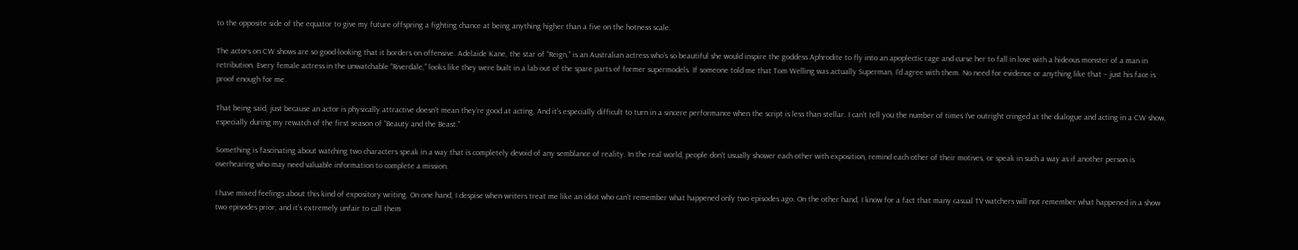to the opposite side of the equator to give my future offspring a fighting chance at being anything higher than a five on the hotness scale.

The actors on CW shows are so good-looking that it borders on offensive. Adelaide Kane, the star of “Reign,” is an Australian actress who’s so beautiful she would inspire the goddess Aphrodite to fly into an apoplectic rage and curse her to fall in love with a hideous monster of a man in retribution. Every female actress in the unwatchable “Riverdale,” looks like they were built in a lab out of the spare parts of former supermodels. If someone told me that Tom Welling was actually Superman, I’d agree with them. No need for evidence or anything like that – just his face is proof enough for me.

That being said, just because an actor is physically attractive doesn’t mean they’re good at acting. And it’s especially difficult to turn in a sincere performance when the script is less than stellar. I can’t tell you the number of times I’ve outright cringed at the dialogue and acting in a CW show, especially during my rewatch of the first season of “Beauty and the Beast.”

Something is fascinating about watching two characters speak in a way that is completely devoid of any semblance of reality. In the real world, people don’t usually shower each other with exposition, remind each other of their motives, or speak in such a way as if another person is overhearing who may need valuable information to complete a mission.

I have mixed feelings about this kind of expository writing. On one hand, I despise when writers treat me like an idiot who can’t remember what happened only two episodes ago. On the other hand, I know for a fact that many casual TV watchers will not remember what happened in a show two episodes prior, and it’s extremely unfair to call them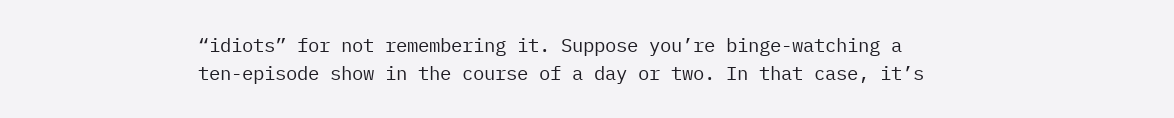“idiots” for not remembering it. Suppose you’re binge-watching a ten-episode show in the course of a day or two. In that case, it’s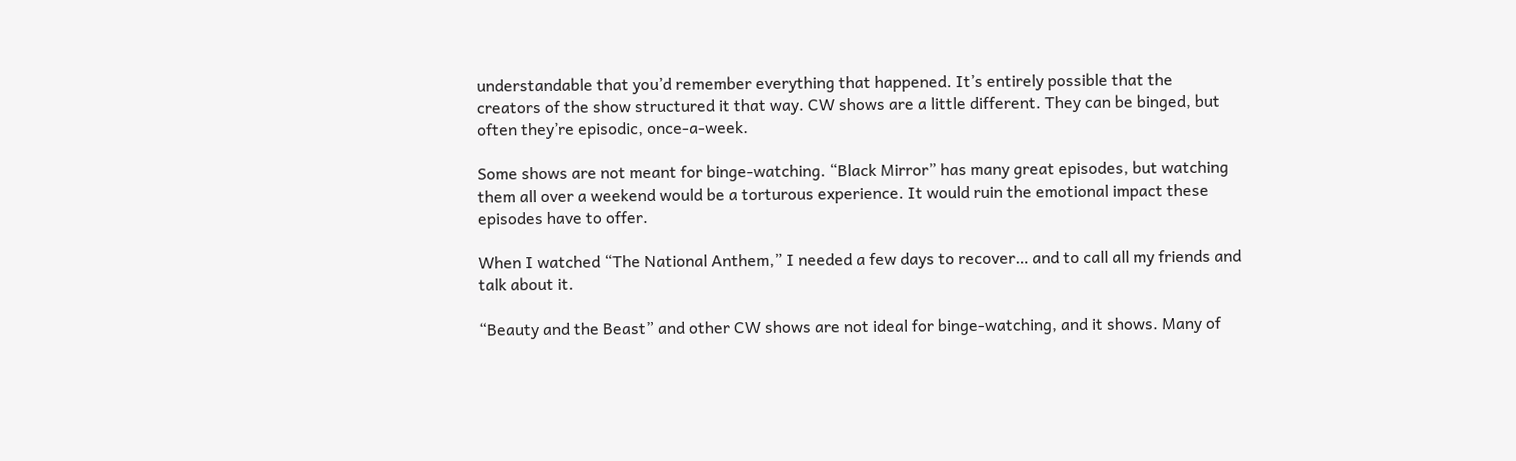understandable that you’d remember everything that happened. It’s entirely possible that the creators of the show structured it that way. CW shows are a little different. They can be binged, but often they’re episodic, once-a-week.

Some shows are not meant for binge-watching. “Black Mirror” has many great episodes, but watching them all over a weekend would be a torturous experience. It would ruin the emotional impact these episodes have to offer.

When I watched “The National Anthem,” I needed a few days to recover… and to call all my friends and talk about it.

“Beauty and the Beast” and other CW shows are not ideal for binge-watching, and it shows. Many of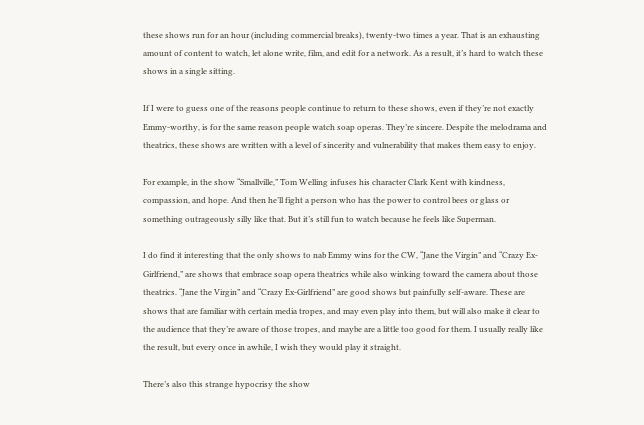these shows run for an hour (including commercial breaks), twenty-two times a year. That is an exhausting amount of content to watch, let alone write, film, and edit for a network. As a result, it’s hard to watch these shows in a single sitting.

If I were to guess one of the reasons people continue to return to these shows, even if they’re not exactly Emmy-worthy, is for the same reason people watch soap operas. They’re sincere. Despite the melodrama and theatrics, these shows are written with a level of sincerity and vulnerability that makes them easy to enjoy.

For example, in the show “Smallville,” Tom Welling infuses his character Clark Kent with kindness, compassion, and hope. And then he’ll fight a person who has the power to control bees or glass or something outrageously silly like that. But it’s still fun to watch because he feels like Superman.

I do find it interesting that the only shows to nab Emmy wins for the CW, “Jane the Virgin” and “Crazy Ex-Girlfriend,” are shows that embrace soap opera theatrics while also winking toward the camera about those theatrics. “Jane the Virgin” and “Crazy Ex-Girlfriend” are good shows but painfully self-aware. These are shows that are familiar with certain media tropes, and may even play into them, but will also make it clear to the audience that they’re aware of those tropes, and maybe are a little too good for them. I usually really like the result, but every once in awhile, I wish they would play it straight.

There’s also this strange hypocrisy the show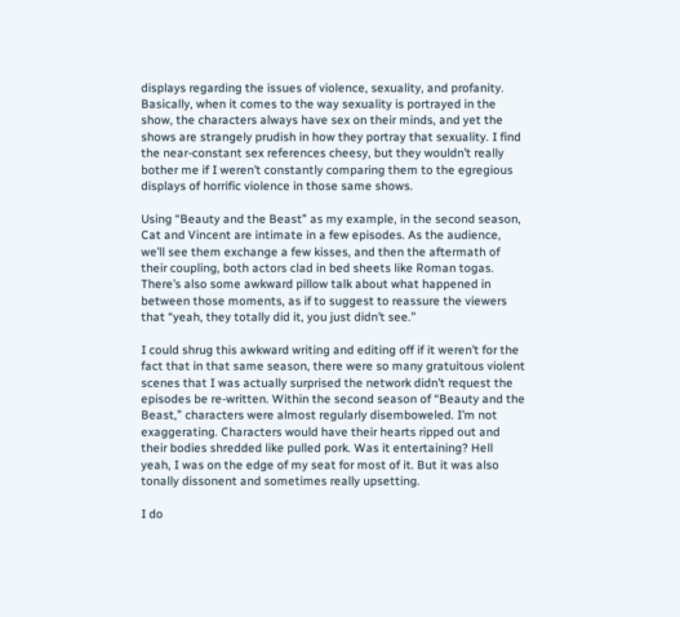displays regarding the issues of violence, sexuality, and profanity. Basically, when it comes to the way sexuality is portrayed in the show, the characters always have sex on their minds, and yet the shows are strangely prudish in how they portray that sexuality. I find the near-constant sex references cheesy, but they wouldn’t really bother me if I weren’t constantly comparing them to the egregious displays of horrific violence in those same shows.

Using “Beauty and the Beast” as my example, in the second season, Cat and Vincent are intimate in a few episodes. As the audience, we’ll see them exchange a few kisses, and then the aftermath of their coupling, both actors clad in bed sheets like Roman togas. There’s also some awkward pillow talk about what happened in between those moments, as if to suggest to reassure the viewers that “yeah, they totally did it, you just didn’t see.”

I could shrug this awkward writing and editing off if it weren’t for the fact that in that same season, there were so many gratuitous violent scenes that I was actually surprised the network didn’t request the episodes be re-written. Within the second season of “Beauty and the Beast,” characters were almost regularly disemboweled. I’m not exaggerating. Characters would have their hearts ripped out and their bodies shredded like pulled pork. Was it entertaining? Hell yeah, I was on the edge of my seat for most of it. But it was also tonally dissonent and sometimes really upsetting.

I do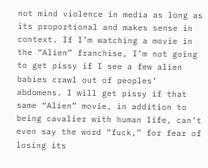not mind violence in media as long as its proportional and makes sense in context. If I’m watching a movie in the “Alien” franchise, I’m not going to get pissy if I see a few alien babies crawl out of peoples’ abdomens. I will get pissy if that same “Alien” movie, in addition to being cavalier with human life, can’t even say the word “fuck,” for fear of losing its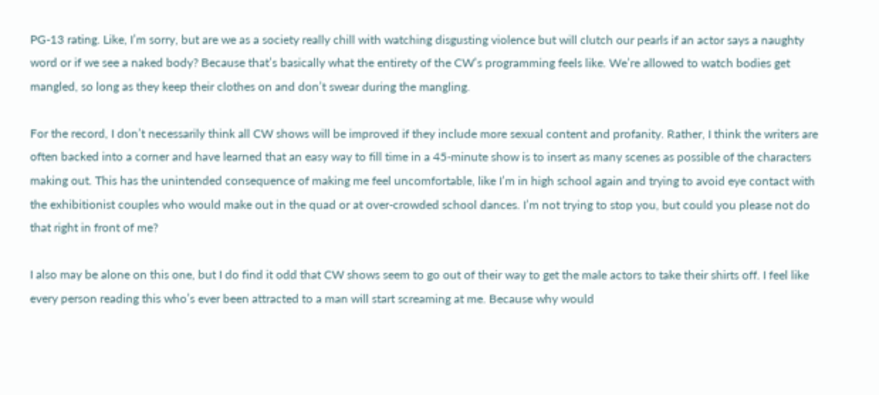PG-13 rating. Like, I’m sorry, but are we as a society really chill with watching disgusting violence but will clutch our pearls if an actor says a naughty word or if we see a naked body? Because that’s basically what the entirety of the CW’s programming feels like. We’re allowed to watch bodies get mangled, so long as they keep their clothes on and don’t swear during the mangling.

For the record, I don’t necessarily think all CW shows will be improved if they include more sexual content and profanity. Rather, I think the writers are often backed into a corner and have learned that an easy way to fill time in a 45-minute show is to insert as many scenes as possible of the characters making out. This has the unintended consequence of making me feel uncomfortable, like I’m in high school again and trying to avoid eye contact with the exhibitionist couples who would make out in the quad or at over-crowded school dances. I’m not trying to stop you, but could you please not do that right in front of me?

I also may be alone on this one, but I do find it odd that CW shows seem to go out of their way to get the male actors to take their shirts off. I feel like every person reading this who’s ever been attracted to a man will start screaming at me. Because why would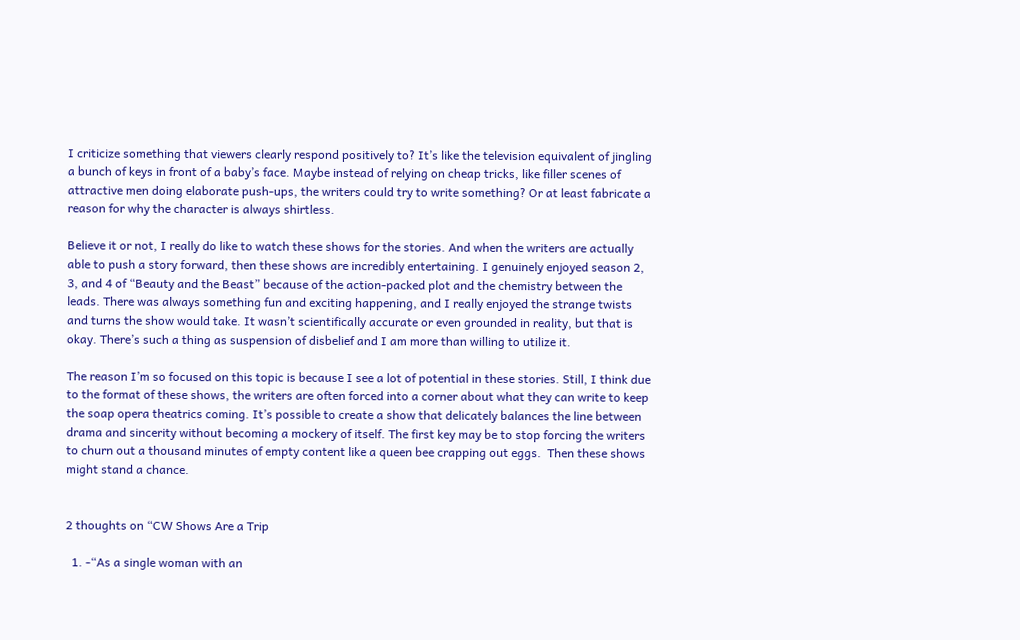I criticize something that viewers clearly respond positively to? It’s like the television equivalent of jingling a bunch of keys in front of a baby’s face. Maybe instead of relying on cheap tricks, like filler scenes of attractive men doing elaborate push-ups, the writers could try to write something? Or at least fabricate a reason for why the character is always shirtless.

Believe it or not, I really do like to watch these shows for the stories. And when the writers are actually able to push a story forward, then these shows are incredibly entertaining. I genuinely enjoyed season 2, 3, and 4 of “Beauty and the Beast” because of the action-packed plot and the chemistry between the leads. There was always something fun and exciting happening, and I really enjoyed the strange twists and turns the show would take. It wasn’t scientifically accurate or even grounded in reality, but that is okay. There’s such a thing as suspension of disbelief and I am more than willing to utilize it.

The reason I’m so focused on this topic is because I see a lot of potential in these stories. Still, I think due to the format of these shows, the writers are often forced into a corner about what they can write to keep the soap opera theatrics coming. It’s possible to create a show that delicately balances the line between drama and sincerity without becoming a mockery of itself. The first key may be to stop forcing the writers to churn out a thousand minutes of empty content like a queen bee crapping out eggs.  Then these shows might stand a chance.


2 thoughts on “CW Shows Are a Trip

  1. -“As a single woman with an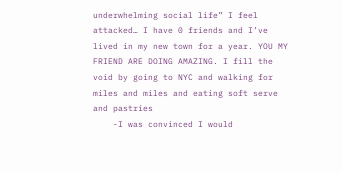underwhelming social life” I feel attacked… I have 0 friends and I’ve lived in my new town for a year. YOU MY FRIEND ARE DOING AMAZING. I fill the void by going to NYC and walking for miles and miles and eating soft serve and pastries
    -I was convinced I would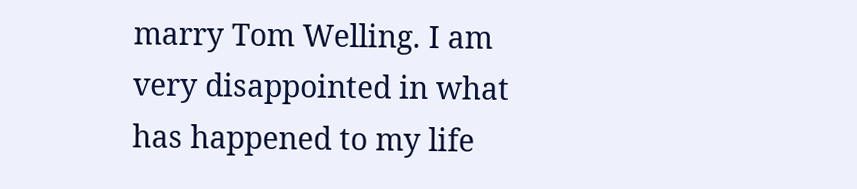marry Tom Welling. I am very disappointed in what has happened to my life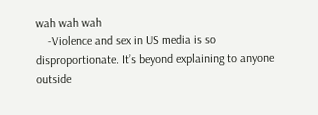wah wah wah
    -Violence and sex in US media is so disproportionate. It’s beyond explaining to anyone outside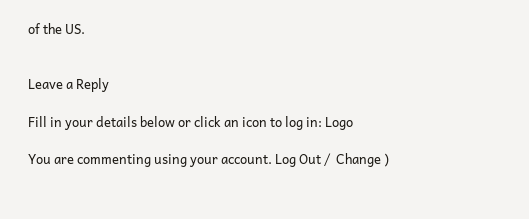of the US.


Leave a Reply

Fill in your details below or click an icon to log in: Logo

You are commenting using your account. Log Out /  Change )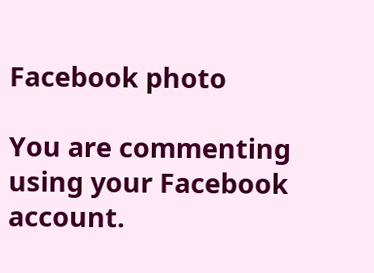Facebook photo

You are commenting using your Facebook account.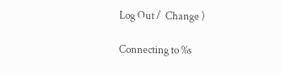Log Out /  Change )

Connecting to %s